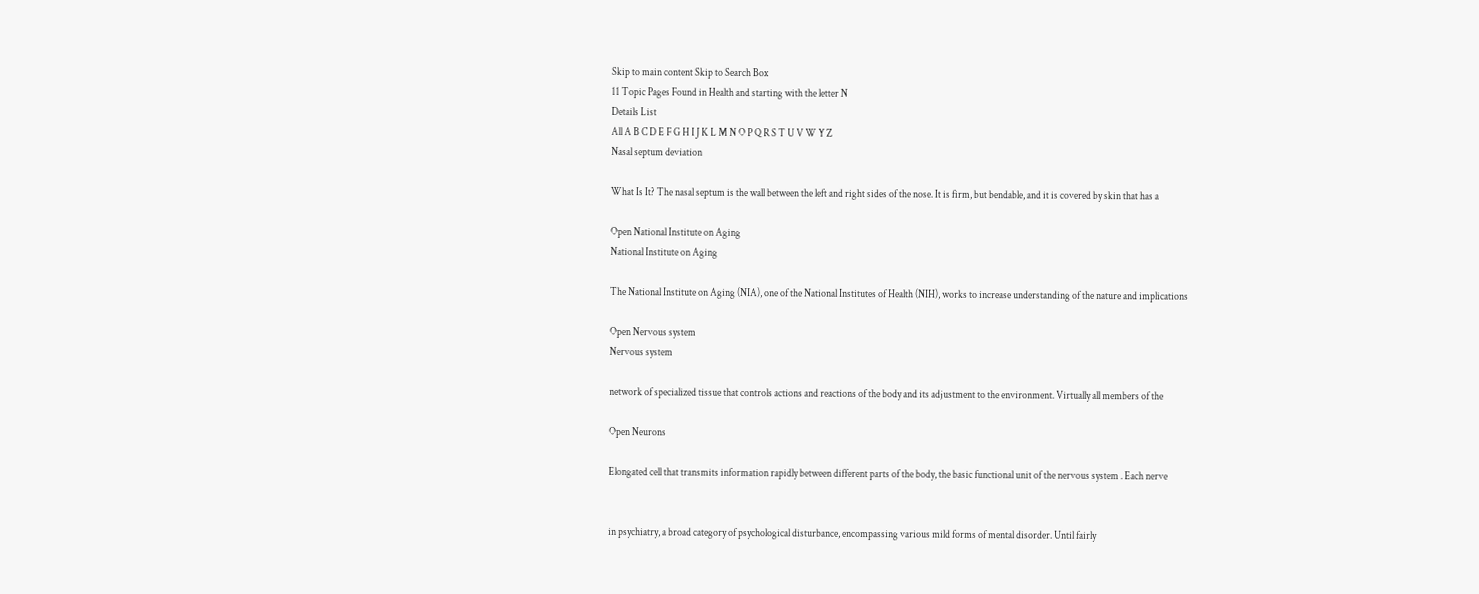Skip to main content Skip to Search Box
11 Topic Pages Found in Health and starting with the letter N
Details List
All A B C D E F G H I J K L M N O P Q R S T U V W Y Z
Nasal septum deviation

What Is It? The nasal septum is the wall between the left and right sides of the nose. It is firm, but bendable, and it is covered by skin that has a

Open National Institute on Aging
National Institute on Aging

The National Institute on Aging (NIA), one of the National Institutes of Health (NIH), works to increase understanding of the nature and implications

Open Nervous system
Nervous system

network of specialized tissue that controls actions and reactions of the body and its adjustment to the environment. Virtually all members of the

Open Neurons

Elongated cell that transmits information rapidly between different parts of the body, the basic functional unit of the nervous system . Each nerve


in psychiatry, a broad category of psychological disturbance, encompassing various mild forms of mental disorder. Until fairly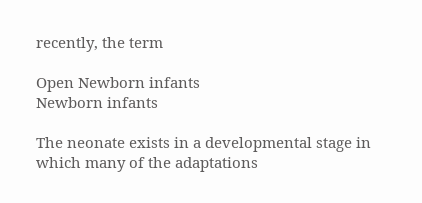recently, the term

Open Newborn infants
Newborn infants

The neonate exists in a developmental stage in which many of the adaptations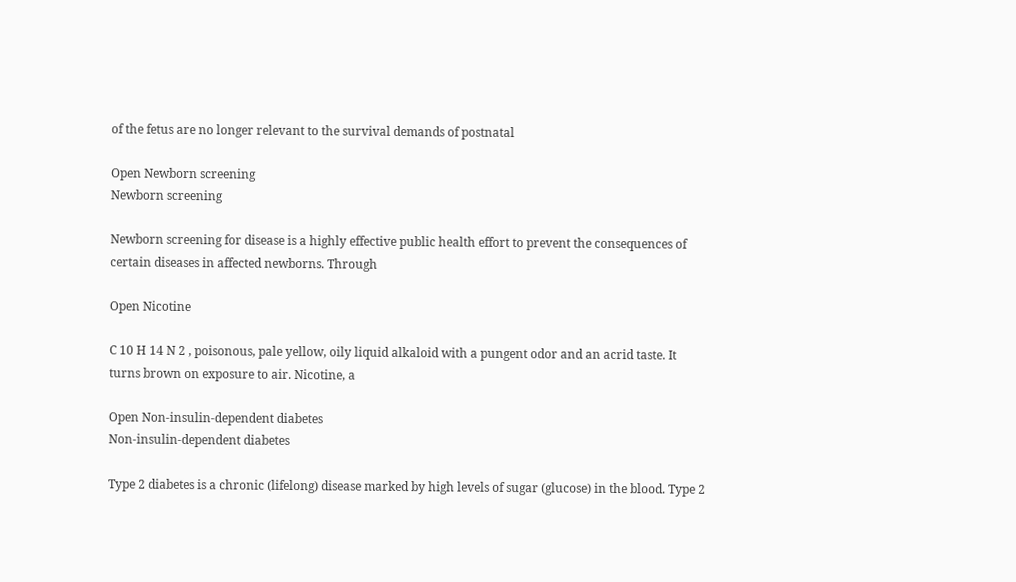of the fetus are no longer relevant to the survival demands of postnatal

Open Newborn screening
Newborn screening

Newborn screening for disease is a highly effective public health effort to prevent the consequences of certain diseases in affected newborns. Through

Open Nicotine

C 10 H 14 N 2 , poisonous, pale yellow, oily liquid alkaloid with a pungent odor and an acrid taste. It turns brown on exposure to air. Nicotine, a

Open Non-insulin-dependent diabetes
Non-insulin-dependent diabetes

Type 2 diabetes is a chronic (lifelong) disease marked by high levels of sugar (glucose) in the blood. Type 2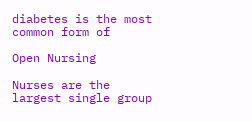diabetes is the most common form of

Open Nursing

Nurses are the largest single group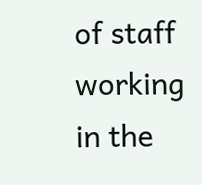of staff working in the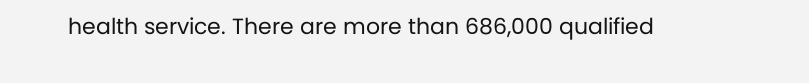health service. There are more than 686,000 qualified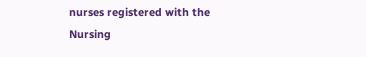nurses registered with the Nursing